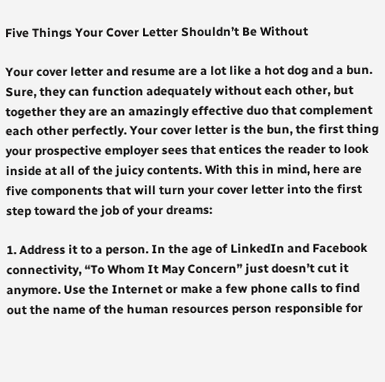Five Things Your Cover Letter Shouldn’t Be Without

Your cover letter and resume are a lot like a hot dog and a bun. Sure, they can function adequately without each other, but together they are an amazingly effective duo that complement each other perfectly. Your cover letter is the bun, the first thing your prospective employer sees that entices the reader to look inside at all of the juicy contents. With this in mind, here are five components that will turn your cover letter into the first step toward the job of your dreams:

1. Address it to a person. In the age of LinkedIn and Facebook connectivity, “To Whom It May Concern” just doesn’t cut it anymore. Use the Internet or make a few phone calls to find out the name of the human resources person responsible for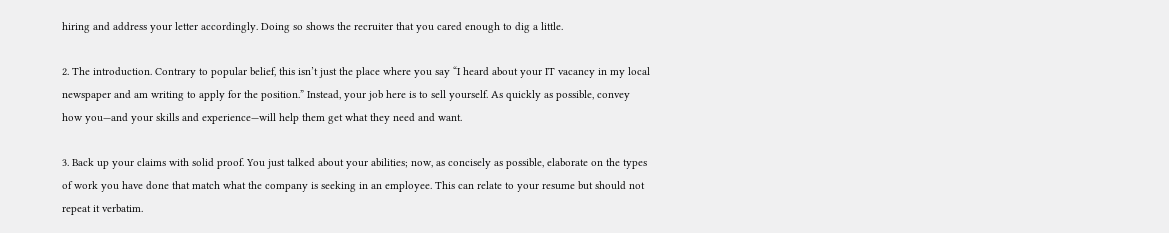hiring and address your letter accordingly. Doing so shows the recruiter that you cared enough to dig a little.

2. The introduction. Contrary to popular belief, this isn’t just the place where you say “I heard about your IT vacancy in my local newspaper and am writing to apply for the position.” Instead, your job here is to sell yourself. As quickly as possible, convey how you—and your skills and experience—will help them get what they need and want.

3. Back up your claims with solid proof. You just talked about your abilities; now, as concisely as possible, elaborate on the types of work you have done that match what the company is seeking in an employee. This can relate to your resume but should not repeat it verbatim.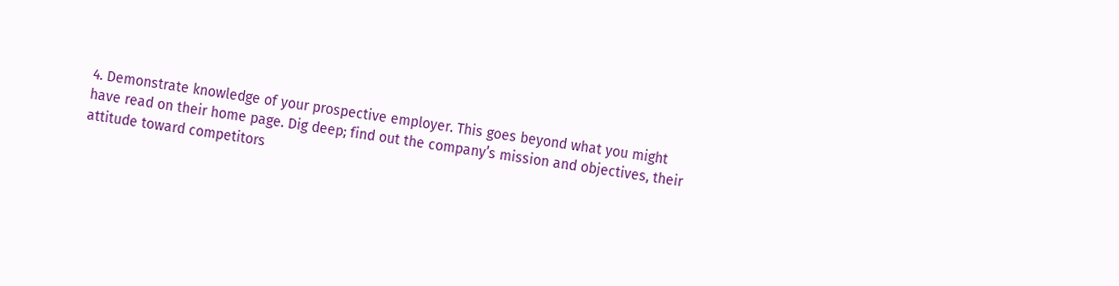4. Demonstrate knowledge of your prospective employer. This goes beyond what you might have read on their home page. Dig deep; find out the company’s mission and objectives, their attitude toward competitors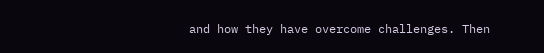and how they have overcome challenges. Then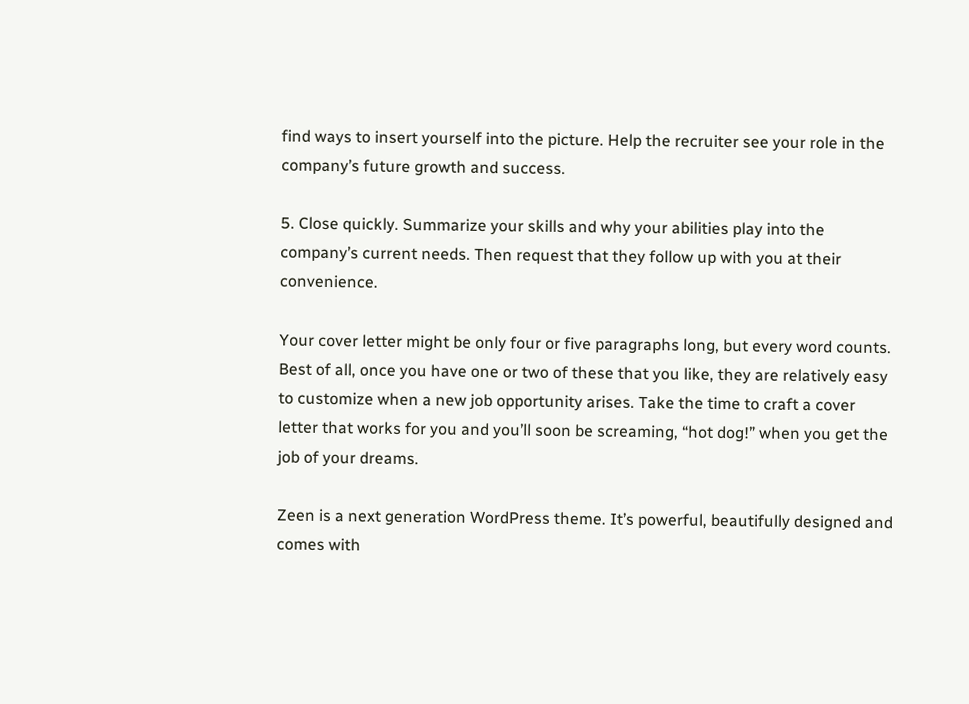find ways to insert yourself into the picture. Help the recruiter see your role in the company’s future growth and success.

5. Close quickly. Summarize your skills and why your abilities play into the company’s current needs. Then request that they follow up with you at their convenience.

Your cover letter might be only four or five paragraphs long, but every word counts. Best of all, once you have one or two of these that you like, they are relatively easy to customize when a new job opportunity arises. Take the time to craft a cover letter that works for you and you’ll soon be screaming, “hot dog!” when you get the job of your dreams.

Zeen is a next generation WordPress theme. It’s powerful, beautifully designed and comes with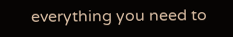everything you need to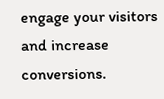engage your visitors and increase conversions.